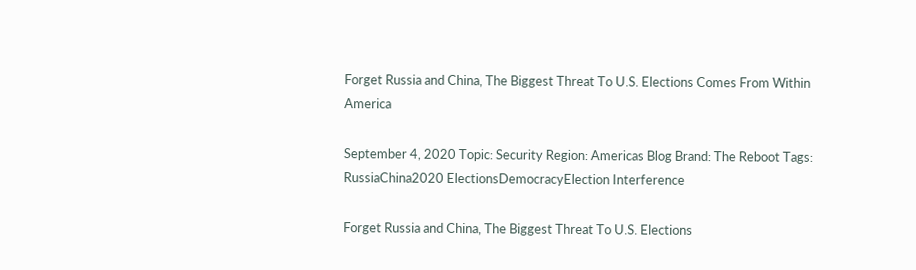Forget Russia and China, The Biggest Threat To U.S. Elections Comes From Within America

September 4, 2020 Topic: Security Region: Americas Blog Brand: The Reboot Tags: RussiaChina2020 ElectionsDemocracyElection Interference

Forget Russia and China, The Biggest Threat To U.S. Elections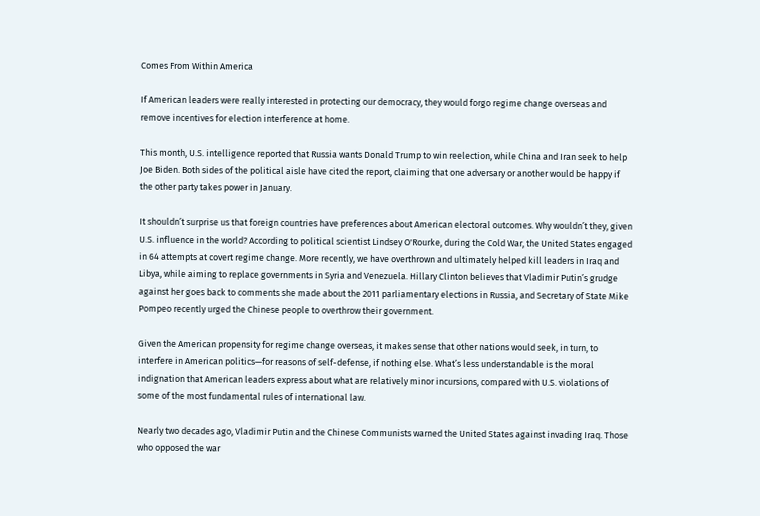Comes From Within America

If American leaders were really interested in protecting our democracy, they would forgo regime change overseas and remove incentives for election interference at home.

This month, U.S. intelligence reported that Russia wants Donald Trump to win reelection, while China and Iran seek to help Joe Biden. Both sides of the political aisle have cited the report, claiming that one adversary or another would be happy if the other party takes power in January.

It shouldn’t surprise us that foreign countries have preferences about American electoral outcomes. Why wouldn’t they, given U.S. influence in the world? According to political scientist Lindsey O'Rourke, during the Cold War, the United States engaged in 64 attempts at covert regime change. More recently, we have overthrown and ultimately helped kill leaders in Iraq and Libya, while aiming to replace governments in Syria and Venezuela. Hillary Clinton believes that Vladimir Putin’s grudge against her goes back to comments she made about the 2011 parliamentary elections in Russia, and Secretary of State Mike Pompeo recently urged the Chinese people to overthrow their government.

Given the American propensity for regime change overseas, it makes sense that other nations would seek, in turn, to interfere in American politics—for reasons of self-defense, if nothing else. What’s less understandable is the moral indignation that American leaders express about what are relatively minor incursions, compared with U.S. violations of some of the most fundamental rules of international law.

Nearly two decades ago, Vladimir Putin and the Chinese Communists warned the United States against invading Iraq. Those who opposed the war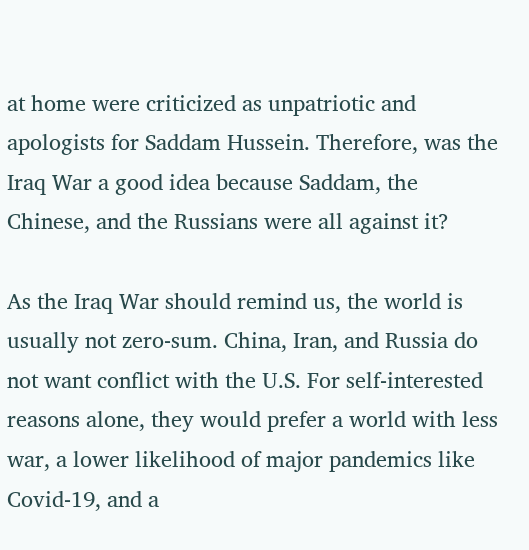at home were criticized as unpatriotic and apologists for Saddam Hussein. Therefore, was the Iraq War a good idea because Saddam, the Chinese, and the Russians were all against it?

As the Iraq War should remind us, the world is usually not zero-sum. China, Iran, and Russia do not want conflict with the U.S. For self-interested reasons alone, they would prefer a world with less war, a lower likelihood of major pandemics like Covid-19, and a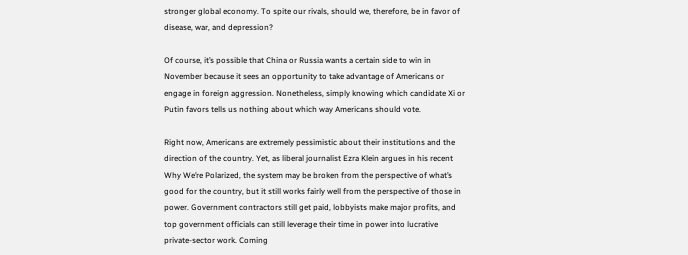stronger global economy. To spite our rivals, should we, therefore, be in favor of disease, war, and depression?

Of course, it’s possible that China or Russia wants a certain side to win in November because it sees an opportunity to take advantage of Americans or engage in foreign aggression. Nonetheless, simply knowing which candidate Xi or Putin favors tells us nothing about which way Americans should vote.

Right now, Americans are extremely pessimistic about their institutions and the direction of the country. Yet, as liberal journalist Ezra Klein argues in his recent Why We’re Polarized, the system may be broken from the perspective of what’s good for the country, but it still works fairly well from the perspective of those in power. Government contractors still get paid, lobbyists make major profits, and top government officials can still leverage their time in power into lucrative private-sector work. Coming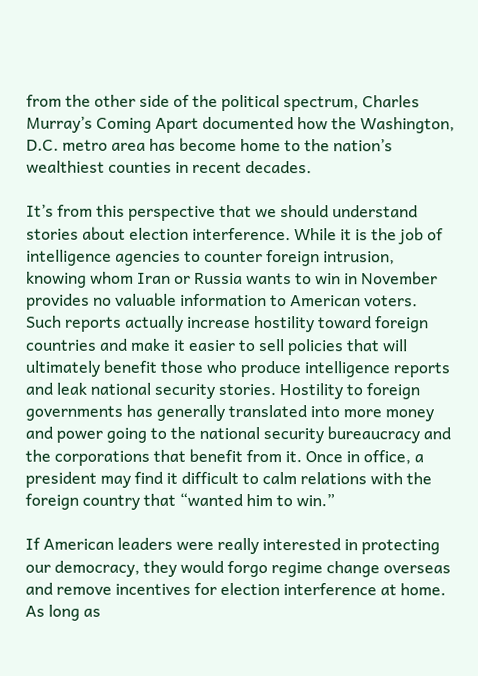from the other side of the political spectrum, Charles Murray’s Coming Apart documented how the Washington, D.C. metro area has become home to the nation’s wealthiest counties in recent decades.

It’s from this perspective that we should understand stories about election interference. While it is the job of intelligence agencies to counter foreign intrusion, knowing whom Iran or Russia wants to win in November provides no valuable information to American voters. Such reports actually increase hostility toward foreign countries and make it easier to sell policies that will ultimately benefit those who produce intelligence reports and leak national security stories. Hostility to foreign governments has generally translated into more money and power going to the national security bureaucracy and the corporations that benefit from it. Once in office, a president may find it difficult to calm relations with the foreign country that “wanted him to win.”

If American leaders were really interested in protecting our democracy, they would forgo regime change overseas and remove incentives for election interference at home. As long as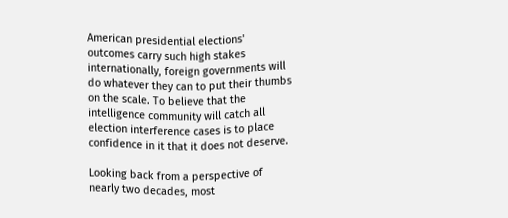American presidential elections' outcomes carry such high stakes internationally, foreign governments will do whatever they can to put their thumbs on the scale. To believe that the intelligence community will catch all election interference cases is to place confidence in it that it does not deserve.

Looking back from a perspective of nearly two decades, most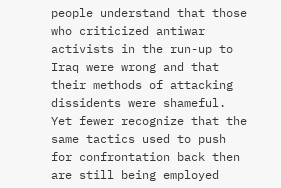people understand that those who criticized antiwar activists in the run-up to Iraq were wrong and that their methods of attacking dissidents were shameful. Yet fewer recognize that the same tactics used to push for confrontation back then are still being employed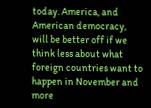today. America, and American democracy, will be better off if we think less about what foreign countries want to happen in November and more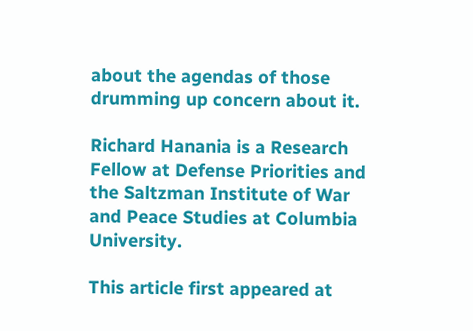about the agendas of those drumming up concern about it.

Richard Hanania is a Research Fellow at Defense Priorities and the Saltzman Institute of War and Peace Studies at Columbia University.

This article first appeared at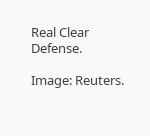Real Clear Defense.

Image: Reuters.